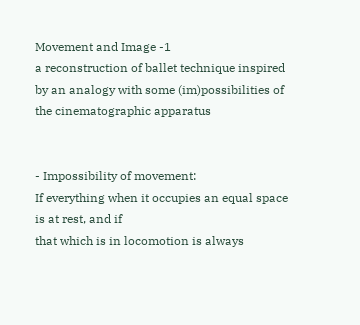Movement and Image -1
a reconstruction of ballet technique inspired by an analogy with some (im)possibilities of the cinematographic apparatus


- Impossibility of movement:
If everything when it occupies an equal space is at rest, and if
that which is in locomotion is always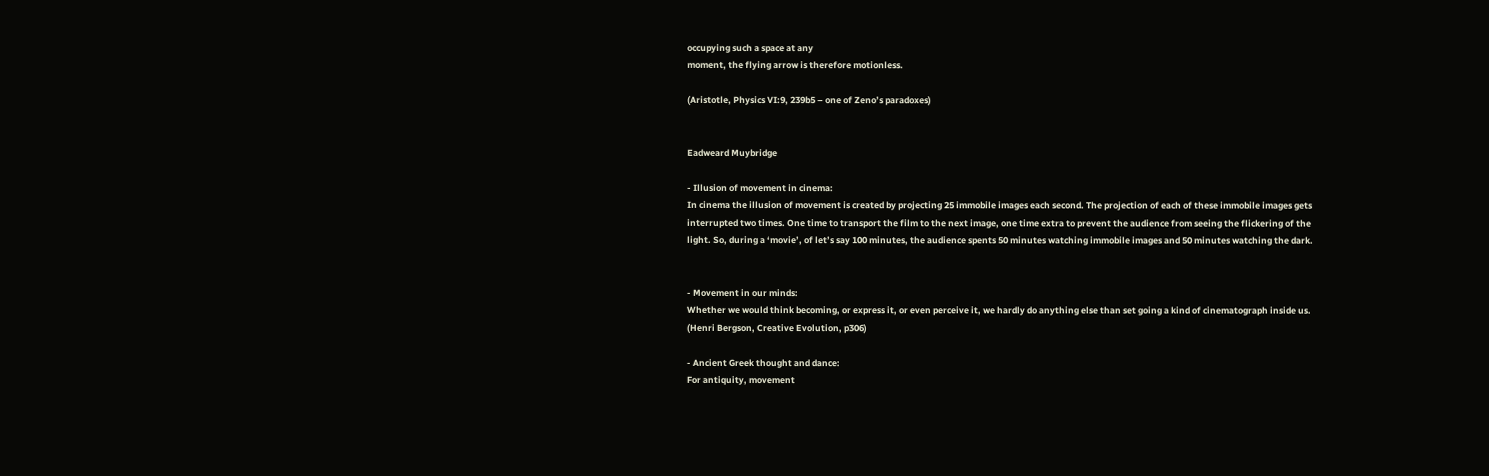occupying such a space at any
moment, the flying arrow is therefore motionless.

(Aristotle, Physics VI:9, 239b5 – one of Zeno’s paradoxes)


Eadweard Muybridge

- Illusion of movement in cinema:
In cinema the illusion of movement is created by projecting 25 immobile images each second. The projection of each of these immobile images gets interrupted two times. One time to transport the film to the next image, one time extra to prevent the audience from seeing the flickering of the light. So, during a ‘movie’, of let’s say 100 minutes, the audience spents 50 minutes watching immobile images and 50 minutes watching the dark.


- Movement in our minds:
Whether we would think becoming, or express it, or even perceive it, we hardly do anything else than set going a kind of cinematograph inside us.
(Henri Bergson, Creative Evolution, p306)

- Ancient Greek thought and dance:
For antiquity, movement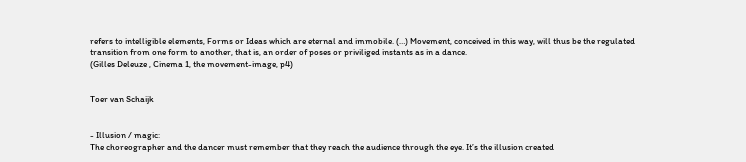refers to intelligible elements, Forms or Ideas which are eternal and immobile. (…) Movement, conceived in this way, will thus be the regulated transition from one form to another, that is, an order of poses or priviliged instants as in a dance.
(Gilles Deleuze , Cinema 1, the movement-image, p4)


Toer van Schaijk


- Illusion / magic:
The choreographer and the dancer must remember that they reach the audience through the eye. It’s the illusion created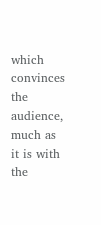which convinces the audience, much as it is with the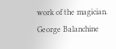work of the magician.
George Balanchine